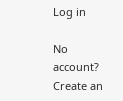Log in

No account? Create an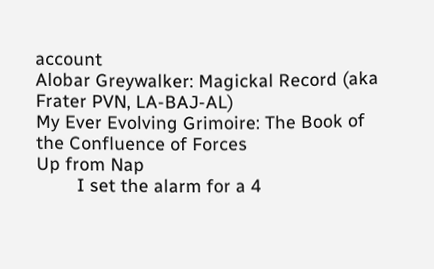account
Alobar Greywalker: Magickal Record (aka Frater PVN, LA-BAJ-AL)
My Ever Evolving Grimoire: The Book of the Confluence of Forces
Up from Nap
        I set the alarm for a 4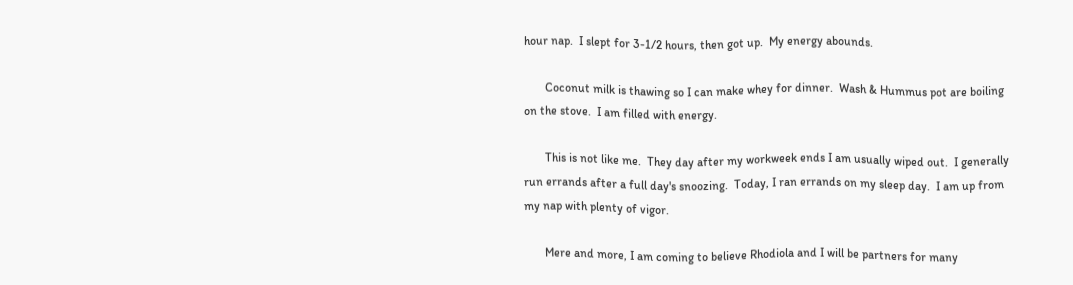hour nap.  I slept for 3-1/2 hours, then got up.  My energy abounds.

       Coconut milk is thawing so I can make whey for dinner.  Wash & Hummus pot are boiling on the stove.  I am filled with energy.

       This is not like me.  They day after my workweek ends I am usually wiped out.  I generally run errands after a full day's snoozing.  Today, I ran errands on my sleep day.  I am up from my nap with plenty of vigor.

       Mere and more, I am coming to believe Rhodiola and I will be partners for many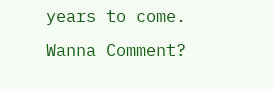years to come.
Wanna Comment?